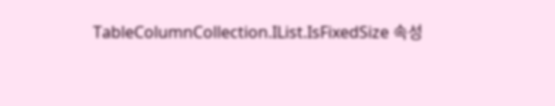TableColumnCollection.IList.IsFixedSize 속성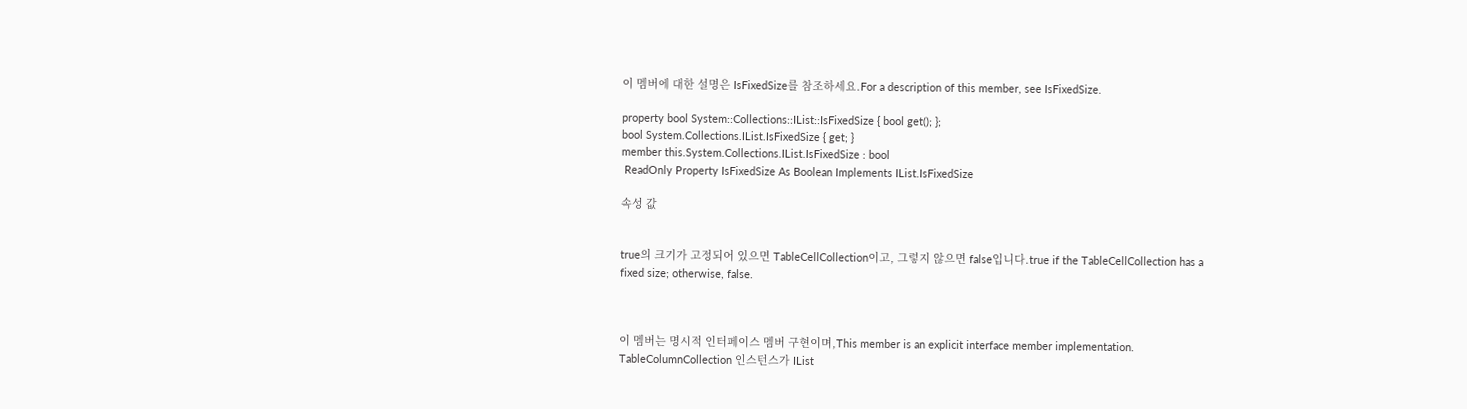이 멤버에 대한 설명은 IsFixedSize를 참조하세요.For a description of this member, see IsFixedSize.

property bool System::Collections::IList::IsFixedSize { bool get(); };
bool System.Collections.IList.IsFixedSize { get; }
member this.System.Collections.IList.IsFixedSize : bool
 ReadOnly Property IsFixedSize As Boolean Implements IList.IsFixedSize

속성 값


true의 크기가 고정되어 있으면 TableCellCollection이고, 그렇지 않으면 false입니다.true if the TableCellCollection has a fixed size; otherwise, false.



이 멤버는 명시적 인터페이스 멤버 구현이며,This member is an explicit interface member implementation. TableColumnCollection 인스턴스가 IList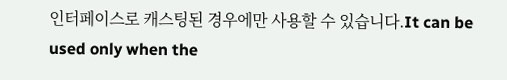인터페이스로 캐스팅된 경우에만 사용할 수 있습니다.It can be used only when the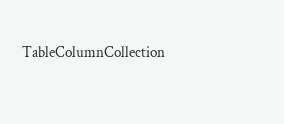TableColumnCollection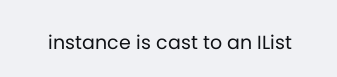instance is cast to an IList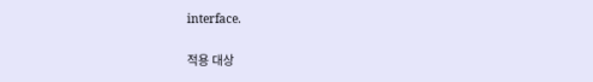interface.

적용 대상